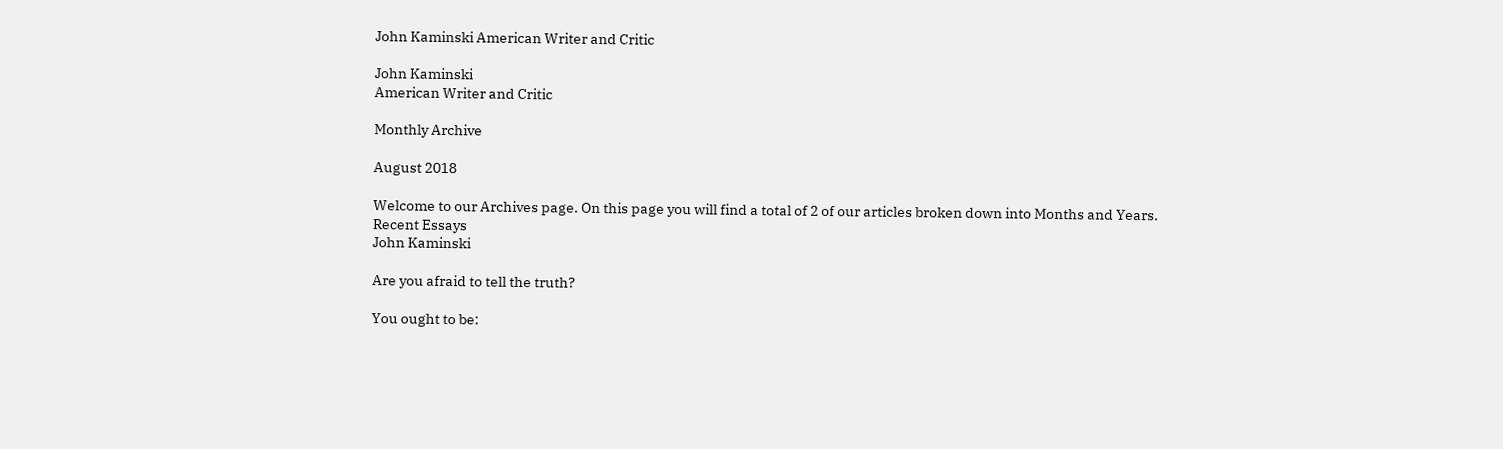John Kaminski American Writer and Critic

John Kaminski
American Writer and Critic

Monthly Archive

August 2018

Welcome to our Archives page. On this page you will find a total of 2 of our articles broken down into Months and Years.
Recent Essays
John Kaminski

Are you afraid to tell the truth?

You ought to be: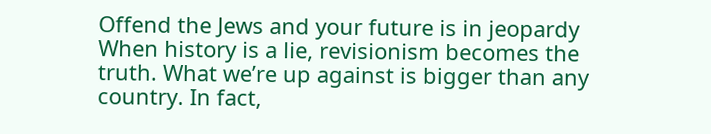Offend the Jews and your future is in jeopardy  When history is a lie, revisionism becomes the truth. What we’re up against is bigger than any country. In fact,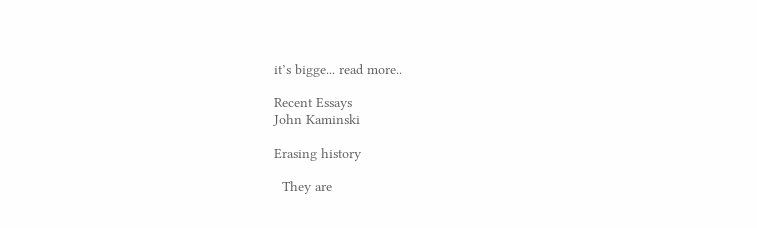it’s bigge... read more..

Recent Essays
John Kaminski

Erasing history

  They are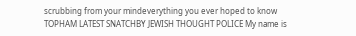scrubbing from your mindeverything you ever hoped to know TOPHAM LATEST SNATCHBY JEWISH THOUGHT POLICE My name is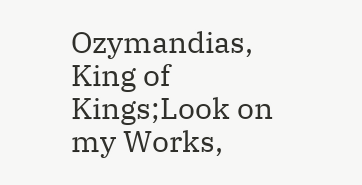Ozymandias, King of Kings;Look on my Works,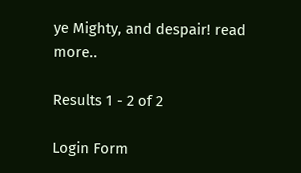ye Mighty, and despair! read more..

Results 1 - 2 of 2

Login Form